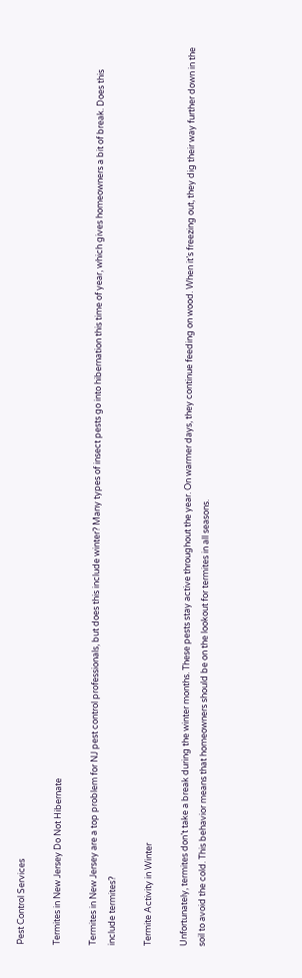Pest Control Services

Termites in New Jersey Do Not Hibernate

Termites in New Jersey are a top problem for NJ pest control professionals, but does this include winter? Many types of insect pests go into hibernation this time of year, which gives homeowners a bit of break. Does this include termites?

Termite Activity in Winter

Unfortunately, termites don’t take a break during the winter months. These pests stay active throughout the year. On warmer days, they continue feeding on wood. When it’s freezing out, they dig their way further down in the soil to avoid the cold. This behavior means that homeowners should be on the lookout for termites in all seasons.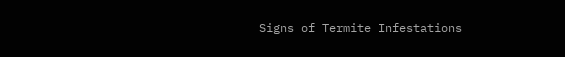Signs of Termite Infestations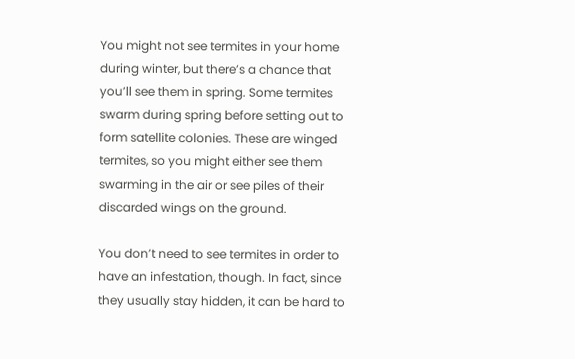You might not see termites in your home during winter, but there’s a chance that you’ll see them in spring. Some termites swarm during spring before setting out to form satellite colonies. These are winged termites, so you might either see them swarming in the air or see piles of their discarded wings on the ground.

You don’t need to see termites in order to have an infestation, though. In fact, since they usually stay hidden, it can be hard to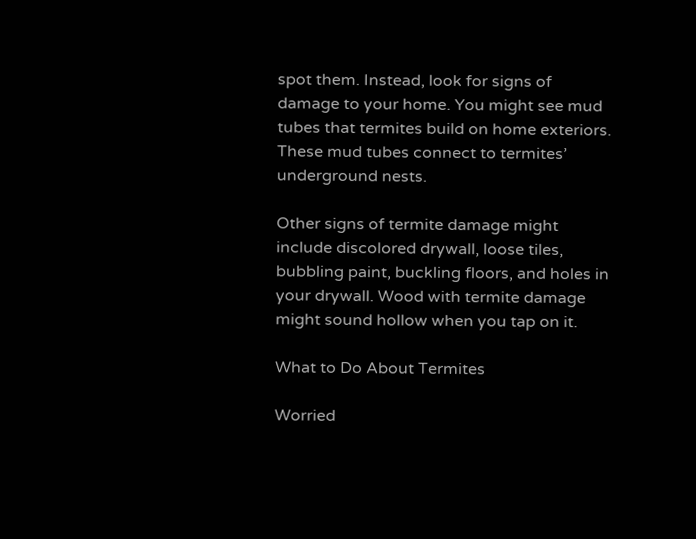spot them. Instead, look for signs of damage to your home. You might see mud tubes that termites build on home exteriors. These mud tubes connect to termites’ underground nests.

Other signs of termite damage might include discolored drywall, loose tiles, bubbling paint, buckling floors, and holes in your drywall. Wood with termite damage might sound hollow when you tap on it.

What to Do About Termites

Worried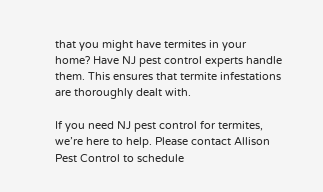that you might have termites in your home? Have NJ pest control experts handle them. This ensures that termite infestations are thoroughly dealt with.

If you need NJ pest control for termites, we’re here to help. Please contact Allison Pest Control to schedule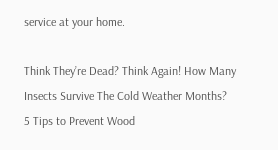service at your home.

Think They’re Dead? Think Again! How Many Insects Survive The Cold Weather Months?
5 Tips to Prevent Wood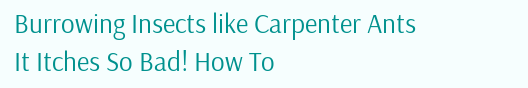Burrowing Insects like Carpenter Ants
It Itches So Bad! How To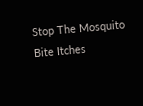Stop The Mosquito Bite Itches